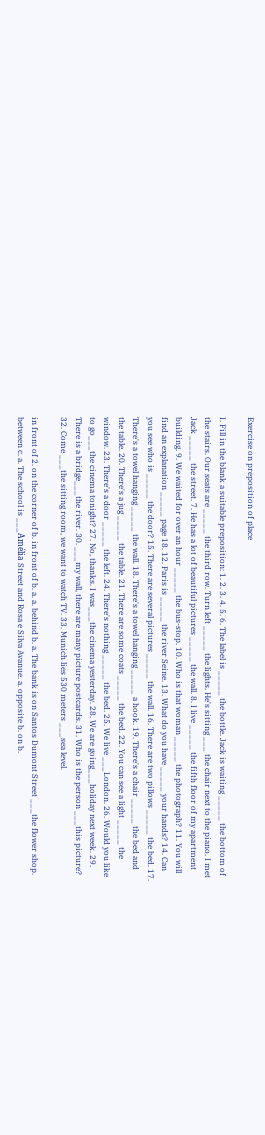Exercise on preposition of place

I. Fill in the blank a suitable preposition: 1. 2. 3. 4. 5. 6. The label is _____ the bottle. Jack is waiting _____ the bottom of the stairs. Our seats are _____ the third row. Turn left _____ the lights. He's sitting ___ the chair next to the piano. I met Jack _____ the street. 7. He has a lot of beautiful pictures _____ the wall. 8. I live _____ the fifth floor of my apartment building. 9. We waited for over an hour _____ the bus-stop. 10. Who is that woman _____ the photograph? 11. You will find an explanation _____ page 18. 12. Paris is _____ the river Seine. 13. What do you have _____ your hands? 14. Can you see who is _____ the door? 15. There are several pictures _____ the wall. 16. There are two pillows _____ the bed. 17. There's a towel hanging _____ the wall. 18. There's a towel hanging _____ a hook. 19. There's a chair _____ the bed and the table. 20. There's a jug _____ the table. 21. There are some coats _____ the bed. 22. You can see a light _____ the window. 23. There's a door _____ the left. 24. There's nothing _____ the bed. 25. We live ___London. 26. Would you like to go___the cinema tonight? 27. No, thanks. I was___the cinema yesterday. 28. We are going___holiday next week. 29. There is a bridge___the river. 30. ___my wall, there are many picture postcards. 31. Who is the person ___this picture? 32. Come ___the sitting room, we want to watch TV. 33. Munich lies 530 meters ___sea level.

in front of 2. on the corner of b. in front of b. a. a. behind b. a. The bank is on Santos Dumont Street ___the flower shop. between c. a. The school is ___Amélia Street and Rosa e Silva Avanue. a. opposite b. on b.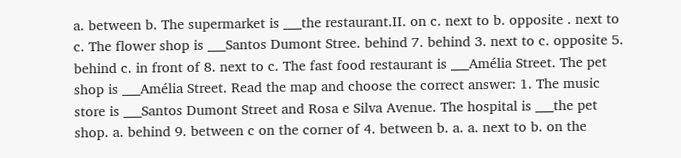a. between b. The supermarket is ___the restaurant.II. on c. next to b. opposite . next to c. The flower shop is ___Santos Dumont Stree. behind 7. behind 3. next to c. opposite 5. behind c. in front of 8. next to c. The fast food restaurant is ___Amélia Street. The pet shop is ___Amélia Street. Read the map and choose the correct answer: 1. The music store is ___Santos Dumont Street and Rosa e Silva Avenue. The hospital is ___the pet shop. a. behind 9. between c on the corner of 4. between b. a. a. next to b. on the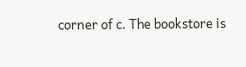corner of c. The bookstore is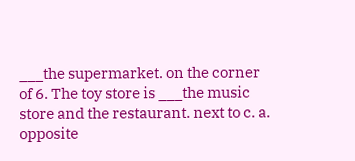___the supermarket. on the corner of 6. The toy store is ___the music store and the restaurant. next to c. a. opposite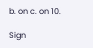b. on c. on 10.

Sign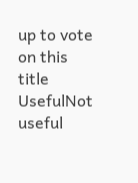up to vote on this title
UsefulNot useful